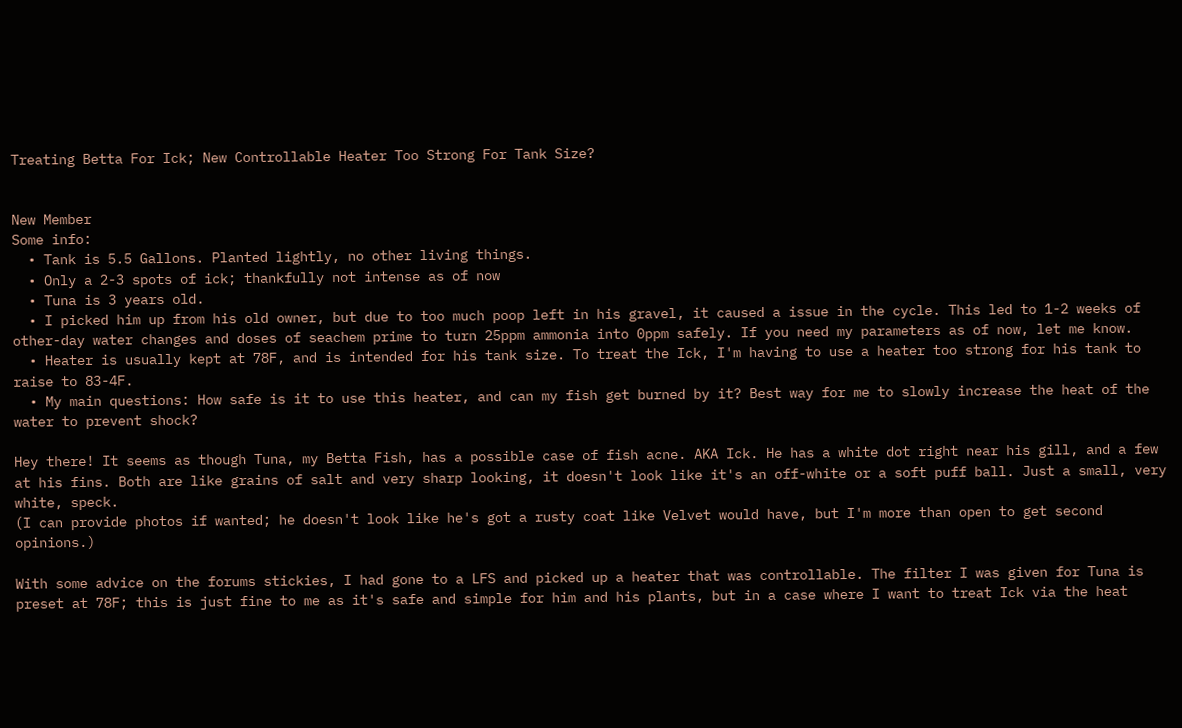Treating Betta For Ick; New Controllable Heater Too Strong For Tank Size?


New Member
Some info:
  • Tank is 5.5 Gallons. Planted lightly, no other living things.
  • Only a 2-3 spots of ick; thankfully not intense as of now
  • Tuna is 3 years old.
  • I picked him up from his old owner, but due to too much poop left in his gravel, it caused a issue in the cycle. This led to 1-2 weeks of other-day water changes and doses of seachem prime to turn 25ppm ammonia into 0ppm safely. If you need my parameters as of now, let me know.
  • Heater is usually kept at 78F, and is intended for his tank size. To treat the Ick, I'm having to use a heater too strong for his tank to raise to 83-4F.
  • My main questions: How safe is it to use this heater, and can my fish get burned by it? Best way for me to slowly increase the heat of the water to prevent shock?

Hey there! It seems as though Tuna, my Betta Fish, has a possible case of fish acne. AKA Ick. He has a white dot right near his gill, and a few at his fins. Both are like grains of salt and very sharp looking, it doesn't look like it's an off-white or a soft puff ball. Just a small, very white, speck.
(I can provide photos if wanted; he doesn't look like he's got a rusty coat like Velvet would have, but I'm more than open to get second opinions.)

With some advice on the forums stickies, I had gone to a LFS and picked up a heater that was controllable. The filter I was given for Tuna is preset at 78F; this is just fine to me as it's safe and simple for him and his plants, but in a case where I want to treat Ick via the heat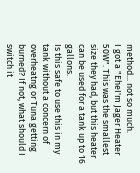method... not so much.
I got a "EheI'm Jager Heater 50W". This was the smallest size they had, but this heater can be used for a tank up to 16 gallons.
Is this safe to use this in my tank without a concern of overheatng or Tuna getting burned? If not, what should I switch it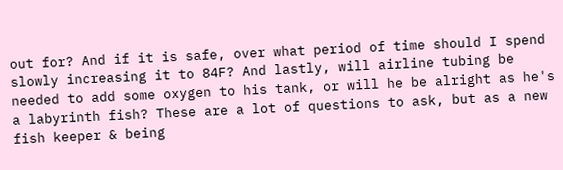out for? And if it is safe, over what period of time should I spend slowly increasing it to 84F? And lastly, will airline tubing be needed to add some oxygen to his tank, or will he be alright as he's a labyrinth fish? These are a lot of questions to ask, but as a new fish keeper & being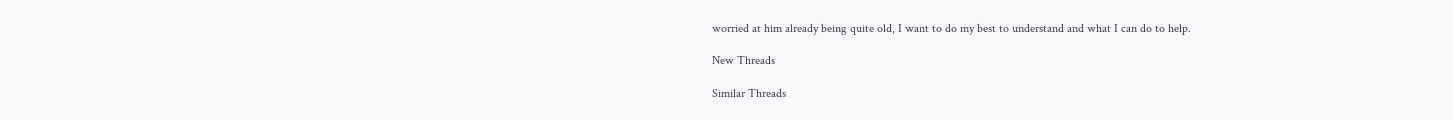worried at him already being quite old, I want to do my best to understand and what I can do to help.

New Threads

Similar Threads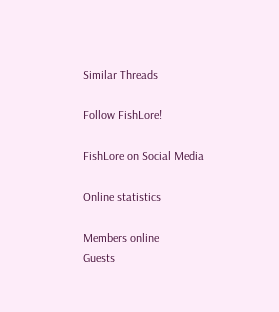Similar Threads

Follow FishLore!

FishLore on Social Media

Online statistics

Members online
Guests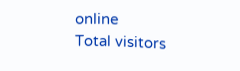online
Total visitors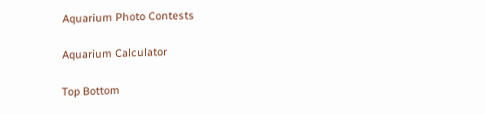Aquarium Photo Contests

Aquarium Calculator

Top Bottom